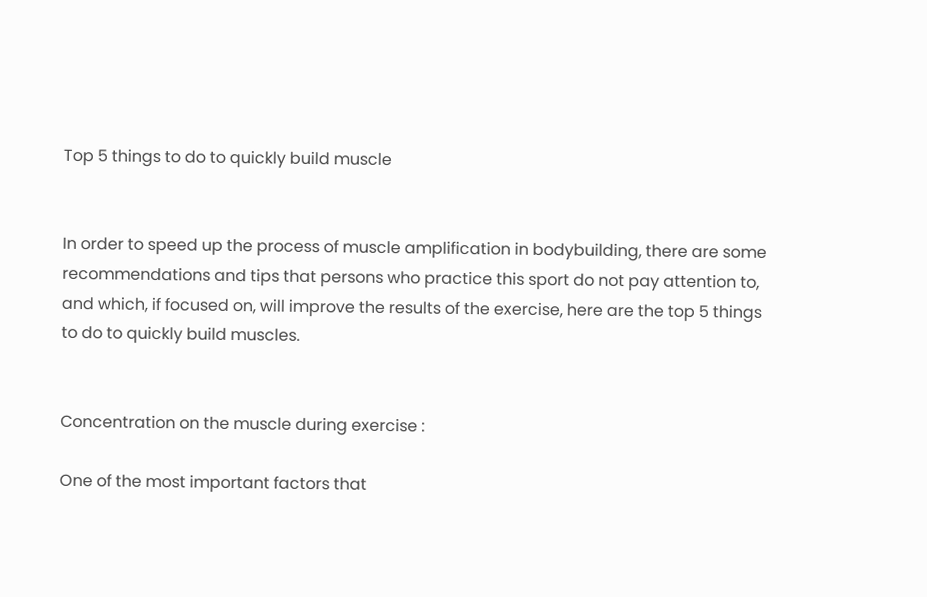Top 5 things to do to quickly build muscle


In order to speed up the process of muscle amplification in bodybuilding, there are some recommendations and tips that persons who practice this sport do not pay attention to, and which, if focused on, will improve the results of the exercise, here are the top 5 things to do to quickly build muscles.


Concentration on the muscle during exercise :

One of the most important factors that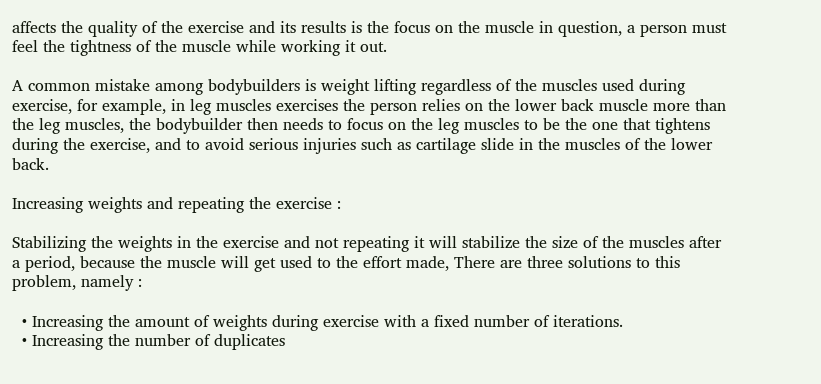affects the quality of the exercise and its results is the focus on the muscle in question, a person must feel the tightness of the muscle while working it out.

A common mistake among bodybuilders is weight lifting regardless of the muscles used during exercise, for example, in leg muscles exercises the person relies on the lower back muscle more than the leg muscles, the bodybuilder then needs to focus on the leg muscles to be the one that tightens during the exercise, and to avoid serious injuries such as cartilage slide in the muscles of the lower back.

Increasing weights and repeating the exercise :

Stabilizing the weights in the exercise and not repeating it will stabilize the size of the muscles after a period, because the muscle will get used to the effort made, There are three solutions to this problem, namely :

  • Increasing the amount of weights during exercise with a fixed number of iterations.
  • Increasing the number of duplicates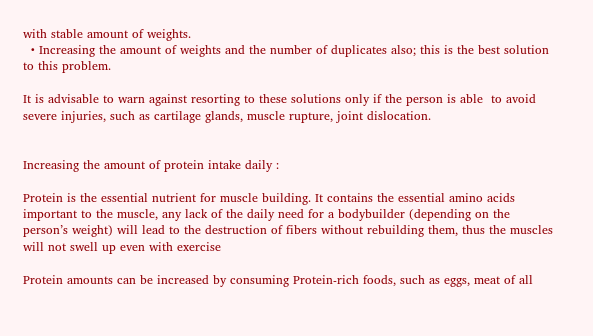with stable amount of weights.
  • Increasing the amount of weights and the number of duplicates also; this is the best solution to this problem.

It is advisable to warn against resorting to these solutions only if the person is able  to avoid severe injuries, such as cartilage glands, muscle rupture, joint dislocation.


Increasing the amount of protein intake daily :

Protein is the essential nutrient for muscle building. It contains the essential amino acids important to the muscle, any lack of the daily need for a bodybuilder (depending on the person’s weight) will lead to the destruction of fibers without rebuilding them, thus the muscles will not swell up even with exercise

Protein amounts can be increased by consuming Protein-rich foods, such as eggs, meat of all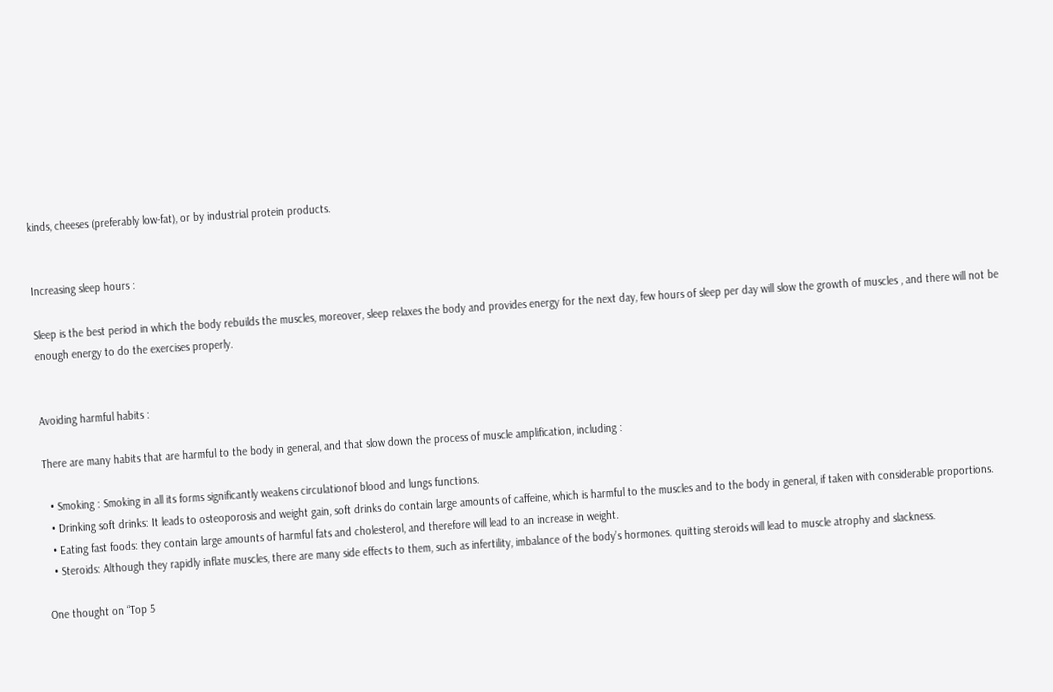kinds, cheeses (preferably low-fat), or by industrial protein products.


Increasing sleep hours :

Sleep is the best period in which the body rebuilds the muscles, moreover, sleep relaxes the body and provides energy for the next day, few hours of sleep per day will slow the growth of muscles , and there will not be enough energy to do the exercises properly.


Avoiding harmful habits :

There are many habits that are harmful to the body in general, and that slow down the process of muscle amplification, including :

  • Smoking : Smoking in all its forms significantly weakens circulationof blood and lungs functions.
  • Drinking soft drinks: It leads to osteoporosis and weight gain, soft drinks do contain large amounts of caffeine, which is harmful to the muscles and to the body in general, if taken with considerable proportions.
  • Eating fast foods: they contain large amounts of harmful fats and cholesterol, and therefore will lead to an increase in weight.
  • Steroids: Although they rapidly inflate muscles, there are many side effects to them, such as infertility, imbalance of the body’s hormones. quitting steroids will lead to muscle atrophy and slackness.

One thought on “Top 5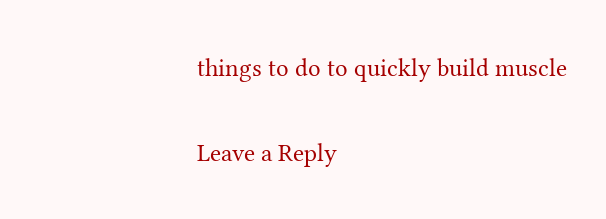things to do to quickly build muscle

Leave a Reply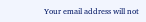Your email address will not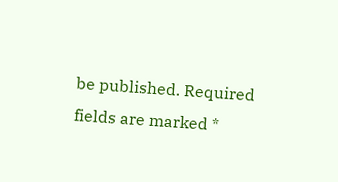be published. Required fields are marked *